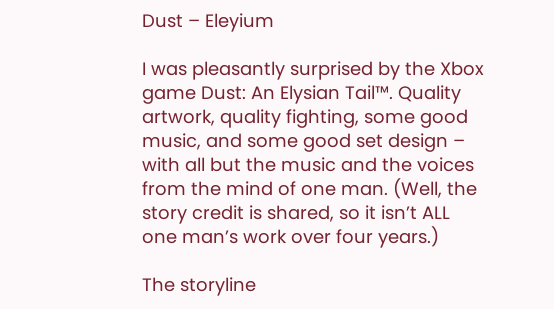Dust – Eleyium

I was pleasantly surprised by the Xbox game Dust: An Elysian Tail™. Quality artwork, quality fighting, some good music, and some good set design – with all but the music and the voices from the mind of one man. (Well, the story credit is shared, so it isn’t ALL one man’s work over four years.)

The storyline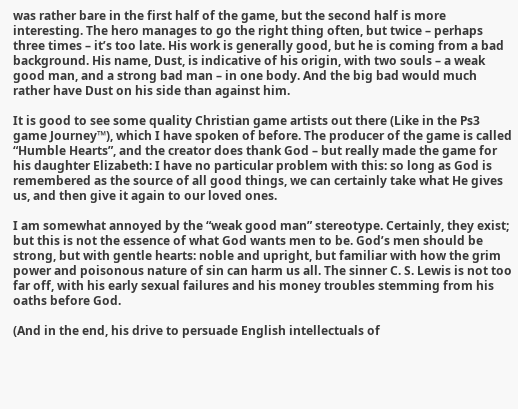was rather bare in the first half of the game, but the second half is more interesting. The hero manages to go the right thing often, but twice – perhaps three times – it’s too late. His work is generally good, but he is coming from a bad background. His name, Dust, is indicative of his origin, with two souls – a weak good man, and a strong bad man – in one body. And the big bad would much rather have Dust on his side than against him.

It is good to see some quality Christian game artists out there (Like in the Ps3 game Journey™), which I have spoken of before. The producer of the game is called “Humble Hearts”, and the creator does thank God – but really made the game for his daughter Elizabeth: I have no particular problem with this: so long as God is remembered as the source of all good things, we can certainly take what He gives us, and then give it again to our loved ones.

I am somewhat annoyed by the “weak good man” stereotype. Certainly, they exist; but this is not the essence of what God wants men to be. God’s men should be strong, but with gentle hearts: noble and upright, but familiar with how the grim power and poisonous nature of sin can harm us all. The sinner C. S. Lewis is not too far off, with his early sexual failures and his money troubles stemming from his oaths before God.

(And in the end, his drive to persuade English intellectuals of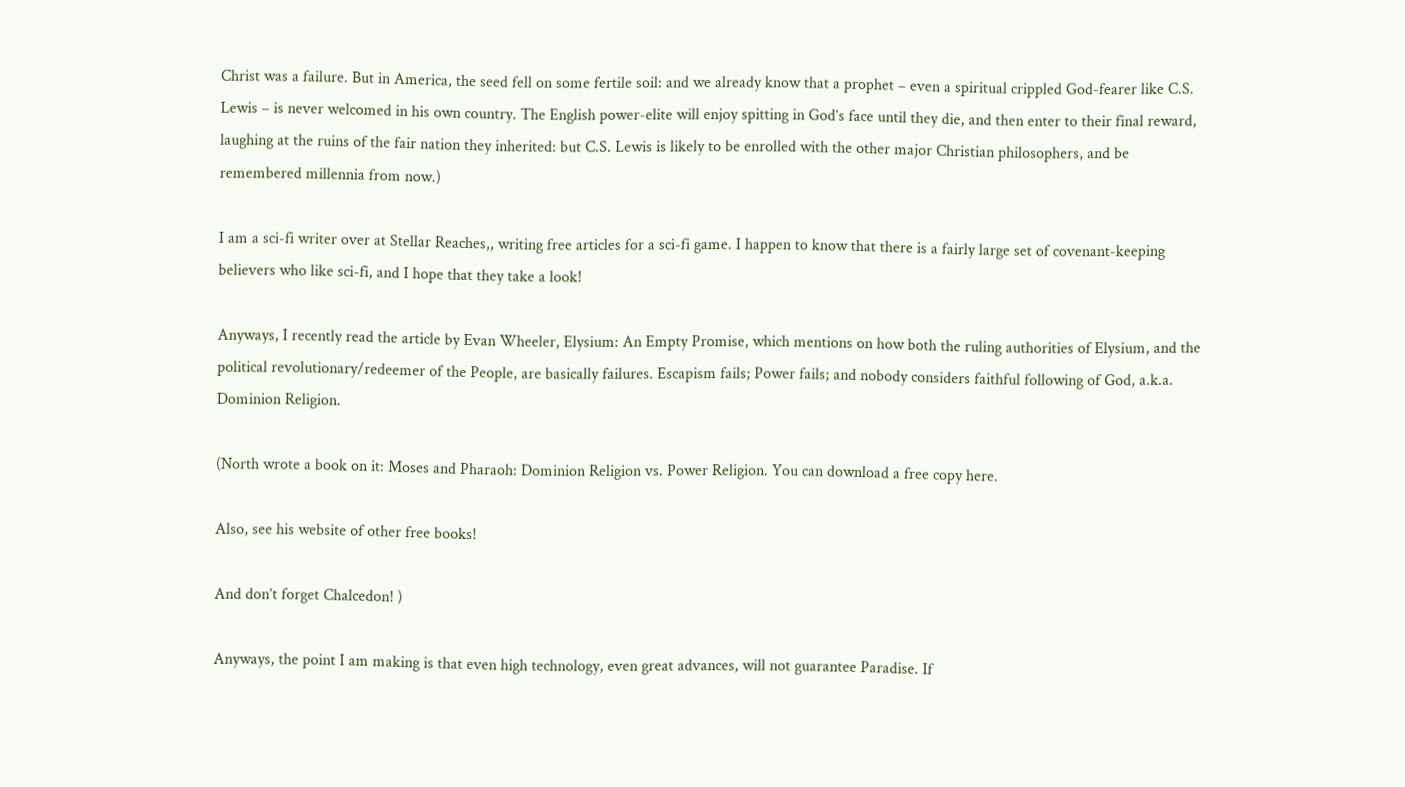Christ was a failure. But in America, the seed fell on some fertile soil: and we already know that a prophet – even a spiritual crippled God-fearer like C.S. Lewis – is never welcomed in his own country. The English power-elite will enjoy spitting in God’s face until they die, and then enter to their final reward, laughing at the ruins of the fair nation they inherited: but C.S. Lewis is likely to be enrolled with the other major Christian philosophers, and be remembered millennia from now.)

I am a sci-fi writer over at Stellar Reaches,, writing free articles for a sci-fi game. I happen to know that there is a fairly large set of covenant-keeping believers who like sci-fi, and I hope that they take a look!

Anyways, I recently read the article by Evan Wheeler, Elysium: An Empty Promise, which mentions on how both the ruling authorities of Elysium, and the political revolutionary/redeemer of the People, are basically failures. Escapism fails; Power fails; and nobody considers faithful following of God, a.k.a. Dominion Religion.

(North wrote a book on it: Moses and Pharaoh: Dominion Religion vs. Power Religion. You can download a free copy here.

Also, see his website of other free books!

And don’t forget Chalcedon! )

Anyways, the point I am making is that even high technology, even great advances, will not guarantee Paradise. If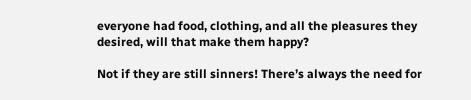everyone had food, clothing, and all the pleasures they desired, will that make them happy?

Not if they are still sinners! There’s always the need for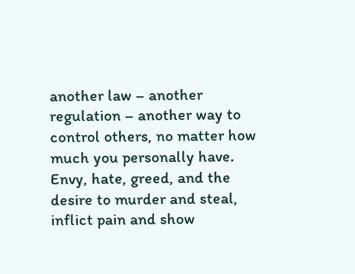another law – another regulation – another way to control others, no matter how much you personally have. Envy, hate, greed, and the desire to murder and steal, inflict pain and show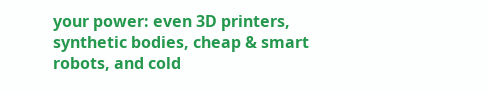your power: even 3D printers, synthetic bodies, cheap & smart robots, and cold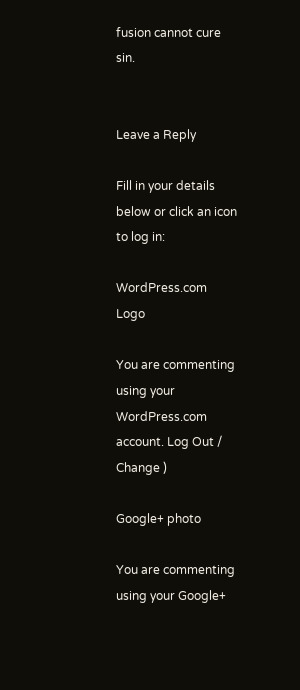fusion cannot cure sin.


Leave a Reply

Fill in your details below or click an icon to log in:

WordPress.com Logo

You are commenting using your WordPress.com account. Log Out /  Change )

Google+ photo

You are commenting using your Google+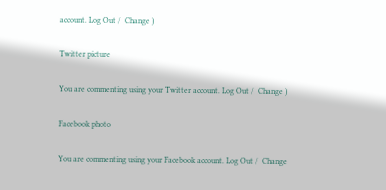account. Log Out /  Change )

Twitter picture

You are commenting using your Twitter account. Log Out /  Change )

Facebook photo

You are commenting using your Facebook account. Log Out /  Change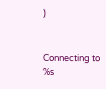)


Connecting to %s